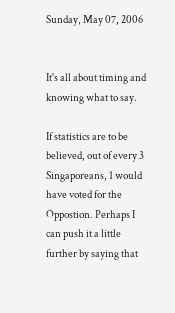Sunday, May 07, 2006


It's all about timing and knowing what to say.

If statistics are to be believed, out of every 3 Singaporeans, 1 would have voted for the Oppostion. Perhaps I can push it a little further by saying that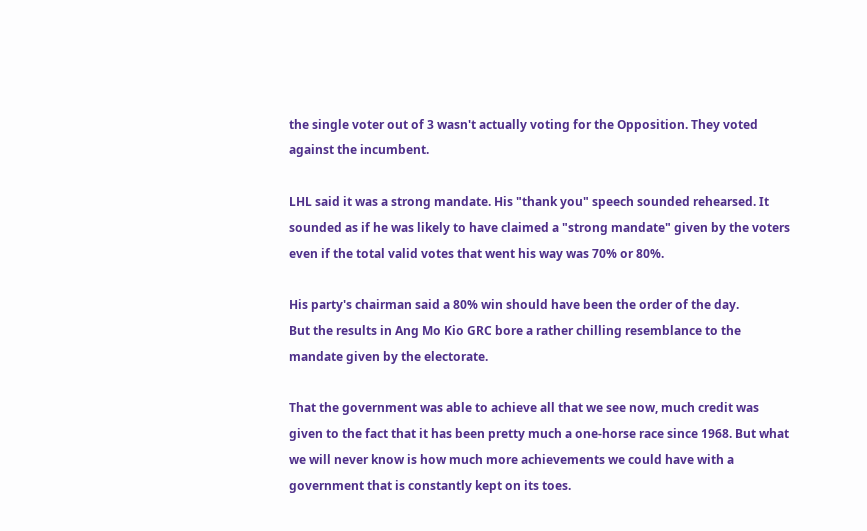the single voter out of 3 wasn't actually voting for the Opposition. They voted against the incumbent.

LHL said it was a strong mandate. His "thank you" speech sounded rehearsed. It sounded as if he was likely to have claimed a "strong mandate" given by the voters even if the total valid votes that went his way was 70% or 80%.

His party's chairman said a 80% win should have been the order of the day.
But the results in Ang Mo Kio GRC bore a rather chilling resemblance to the mandate given by the electorate.

That the government was able to achieve all that we see now, much credit was given to the fact that it has been pretty much a one-horse race since 1968. But what we will never know is how much more achievements we could have with a government that is constantly kept on its toes.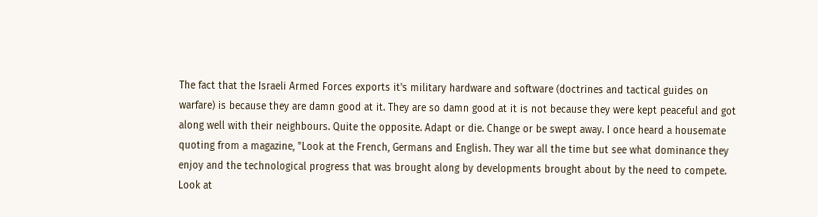The fact that the Israeli Armed Forces exports it's military hardware and software (doctrines and tactical guides on warfare) is because they are damn good at it. They are so damn good at it is not because they were kept peaceful and got along well with their neighbours. Quite the opposite. Adapt or die. Change or be swept away. I once heard a housemate quoting from a magazine, "Look at the French, Germans and English. They war all the time but see what dominance they enjoy and the technological progress that was brought along by developments brought about by the need to compete. Look at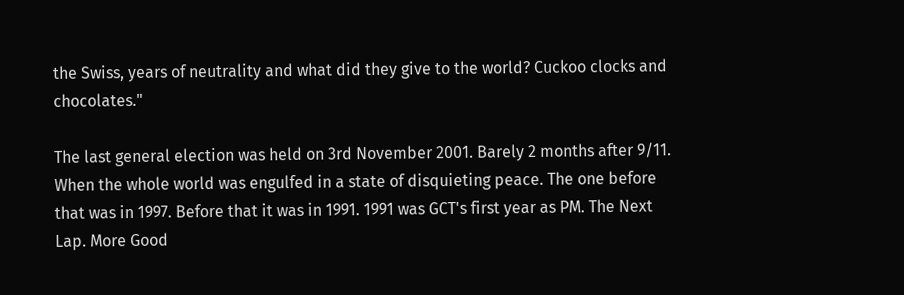the Swiss, years of neutrality and what did they give to the world? Cuckoo clocks and chocolates."

The last general election was held on 3rd November 2001. Barely 2 months after 9/11. When the whole world was engulfed in a state of disquieting peace. The one before that was in 1997. Before that it was in 1991. 1991 was GCT's first year as PM. The Next Lap. More Good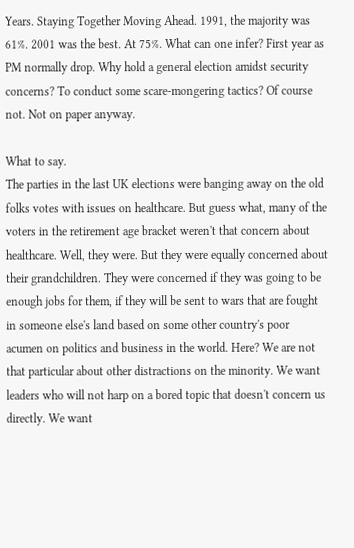Years. Staying Together Moving Ahead. 1991, the majority was 61%. 2001 was the best. At 75%. What can one infer? First year as PM normally drop. Why hold a general election amidst security concerns? To conduct some scare-mongering tactics? Of course not. Not on paper anyway.

What to say.
The parties in the last UK elections were banging away on the old folks votes with issues on healthcare. But guess what, many of the voters in the retirement age bracket weren't that concern about healthcare. Well, they were. But they were equally concerned about their grandchildren. They were concerned if they was going to be enough jobs for them, if they will be sent to wars that are fought in someone else's land based on some other country's poor acumen on politics and business in the world. Here? We are not that particular about other distractions on the minority. We want leaders who will not harp on a bored topic that doesn't concern us directly. We want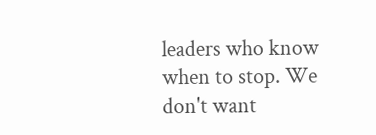leaders who know when to stop. We don't want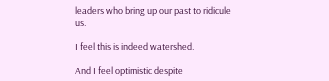leaders who bring up our past to ridicule us.

I feel this is indeed watershed.

And I feel optimistic despite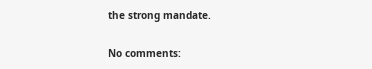the strong mandate.

No comments: